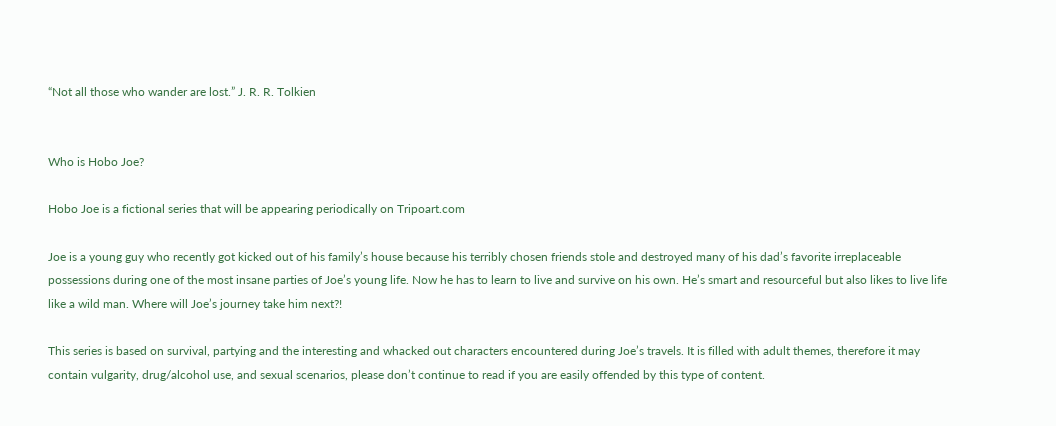“Not all those who wander are lost.” J. R. R. Tolkien


Who is Hobo Joe?

Hobo Joe is a fictional series that will be appearing periodically on Tripoart.com

Joe is a young guy who recently got kicked out of his family’s house because his terribly chosen friends stole and destroyed many of his dad’s favorite irreplaceable possessions during one of the most insane parties of Joe’s young life. Now he has to learn to live and survive on his own. He’s smart and resourceful but also likes to live life like a wild man. Where will Joe’s journey take him next?!

This series is based on survival, partying and the interesting and whacked out characters encountered during Joe’s travels. It is filled with adult themes, therefore it may contain vulgarity, drug/alcohol use, and sexual scenarios, please don’t continue to read if you are easily offended by this type of content.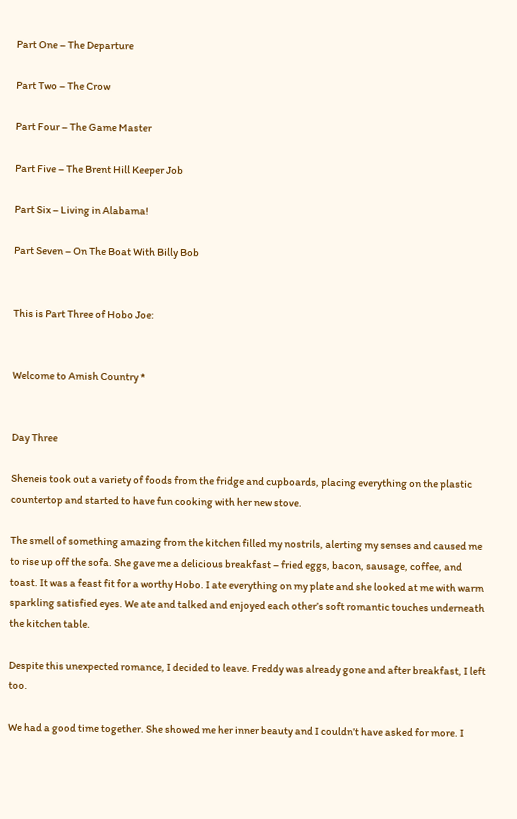Part One – The Departure

Part Two – The Crow

Part Four – The Game Master

Part Five – The Brent Hill Keeper Job

Part Six – Living in Alabama!

Part Seven – On The Boat With Billy Bob


This is Part Three of Hobo Joe:


Welcome to Amish Country *


Day Three

Sheneis took out a variety of foods from the fridge and cupboards, placing everything on the plastic countertop and started to have fun cooking with her new stove.

The smell of something amazing from the kitchen filled my nostrils, alerting my senses and caused me to rise up off the sofa. She gave me a delicious breakfast – fried eggs, bacon, sausage, coffee, and toast. It was a feast fit for a worthy Hobo. I ate everything on my plate and she looked at me with warm sparkling satisfied eyes. We ate and talked and enjoyed each other’s soft romantic touches underneath the kitchen table.

Despite this unexpected romance, I decided to leave. Freddy was already gone and after breakfast, I left too.

We had a good time together. She showed me her inner beauty and I couldn’t have asked for more. I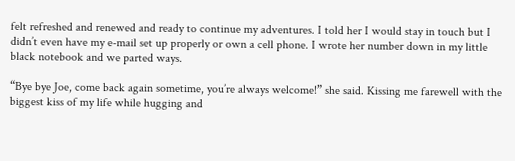felt refreshed and renewed and ready to continue my adventures. I told her I would stay in touch but I didn’t even have my e-mail set up properly or own a cell phone. I wrote her number down in my little black notebook and we parted ways.

“Bye bye Joe, come back again sometime, you’re always welcome!” she said. Kissing me farewell with the biggest kiss of my life while hugging and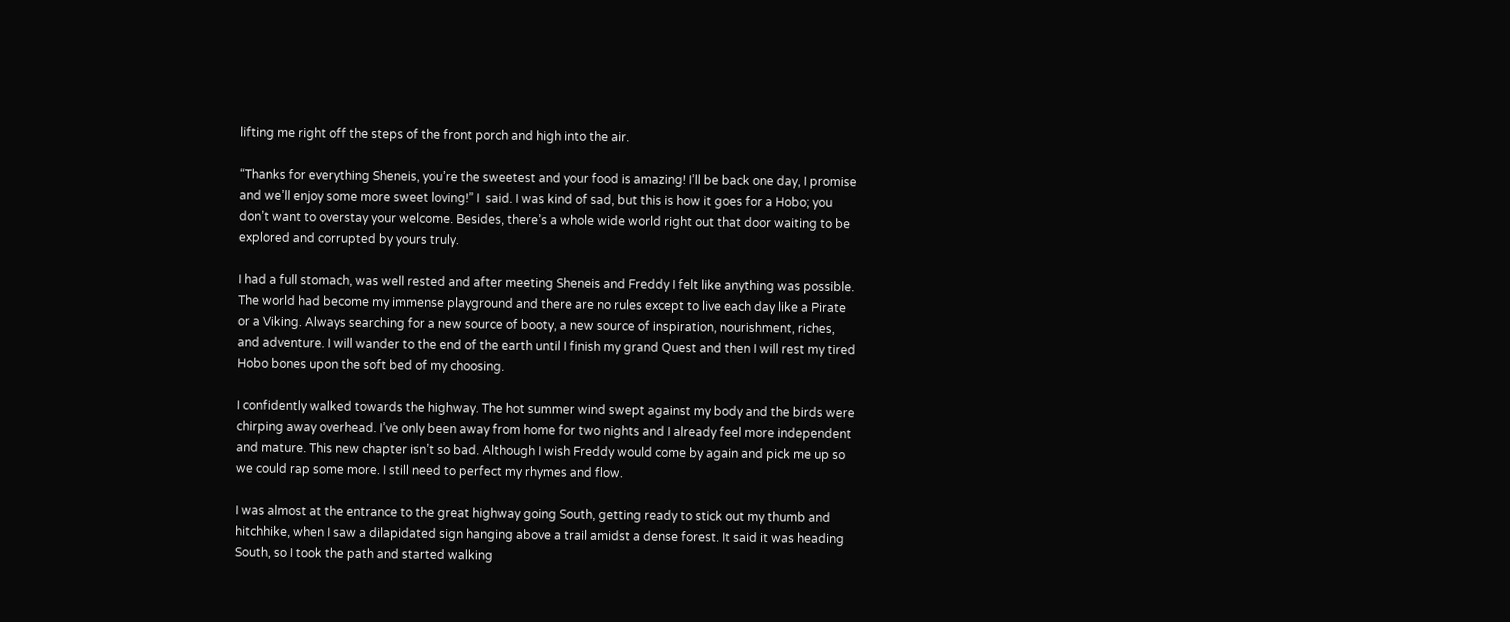lifting me right off the steps of the front porch and high into the air.

“Thanks for everything Sheneis, you’re the sweetest and your food is amazing! I’ll be back one day, I promise and we’ll enjoy some more sweet loving!” I  said. I was kind of sad, but this is how it goes for a Hobo; you don’t want to overstay your welcome. Besides, there’s a whole wide world right out that door waiting to be explored and corrupted by yours truly.

I had a full stomach, was well rested and after meeting Sheneis and Freddy I felt like anything was possible. The world had become my immense playground and there are no rules except to live each day like a Pirate or a Viking. Always searching for a new source of booty, a new source of inspiration, nourishment, riches, and adventure. I will wander to the end of the earth until I finish my grand Quest and then I will rest my tired Hobo bones upon the soft bed of my choosing.

I confidently walked towards the highway. The hot summer wind swept against my body and the birds were chirping away overhead. I’ve only been away from home for two nights and I already feel more independent and mature. This new chapter isn’t so bad. Although I wish Freddy would come by again and pick me up so we could rap some more. I still need to perfect my rhymes and flow.

I was almost at the entrance to the great highway going South, getting ready to stick out my thumb and hitchhike, when I saw a dilapidated sign hanging above a trail amidst a dense forest. It said it was heading South, so I took the path and started walking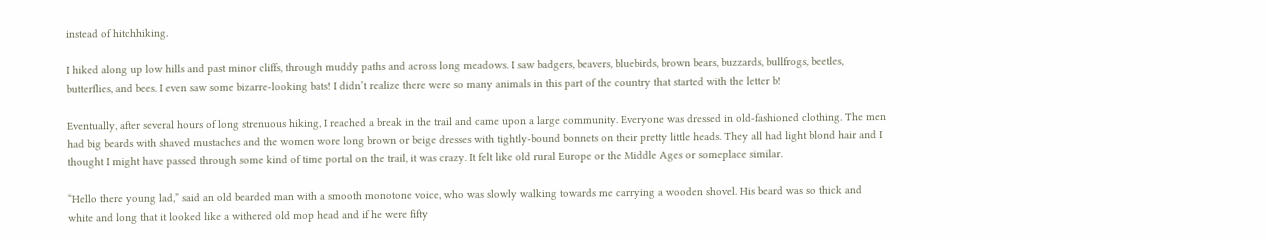instead of hitchhiking.

I hiked along up low hills and past minor cliffs, through muddy paths and across long meadows. I saw badgers, beavers, bluebirds, brown bears, buzzards, bullfrogs, beetles, butterflies, and bees. I even saw some bizarre-looking bats! I didn’t realize there were so many animals in this part of the country that started with the letter b!

Eventually, after several hours of long strenuous hiking, I reached a break in the trail and came upon a large community. Everyone was dressed in old-fashioned clothing. The men had big beards with shaved mustaches and the women wore long brown or beige dresses with tightly-bound bonnets on their pretty little heads. They all had light blond hair and I thought I might have passed through some kind of time portal on the trail, it was crazy. It felt like old rural Europe or the Middle Ages or someplace similar.

“Hello there young lad,” said an old bearded man with a smooth monotone voice, who was slowly walking towards me carrying a wooden shovel. His beard was so thick and white and long that it looked like a withered old mop head and if he were fifty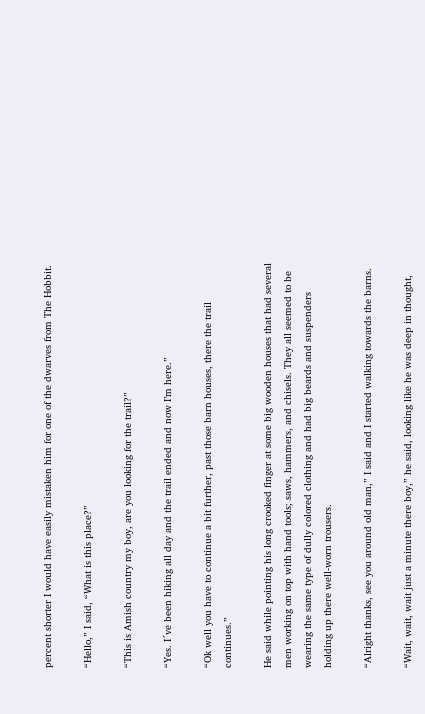percent shorter I would have easily mistaken him for one of the dwarves from The Hobbit.

“Hello,” I said, “What is this place?”

“This is Amish country my boy, are you looking for the trail?”

“Yes. I´ve been hiking all day and the trail ended and now I’m here.”

“Ok well you have to continue a bit further, past those barn houses, there the trail continues.”

He said while pointing his long crooked finger at some big wooden houses that had several men working on top with hand tools; saws, hammers, and chisels. They all seemed to be wearing the same type of dully colored clothing and had big beards and suspenders holding up there well-worn trousers.

“Alright thanks, see you around old man,” I said and I started walking towards the barns.

“Wait, wait, wait just a minute there boy,” he said, looking like he was deep in thought,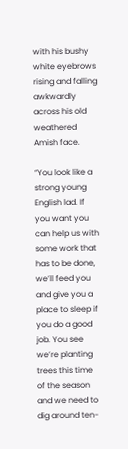with his bushy white eyebrows rising and falling awkwardly across his old weathered Amish face.

“You look like a strong young English lad. If you want you can help us with some work that has to be done, we’ll feed you and give you a place to sleep if you do a good job. You see we’re planting trees this time of the season and we need to dig around ten-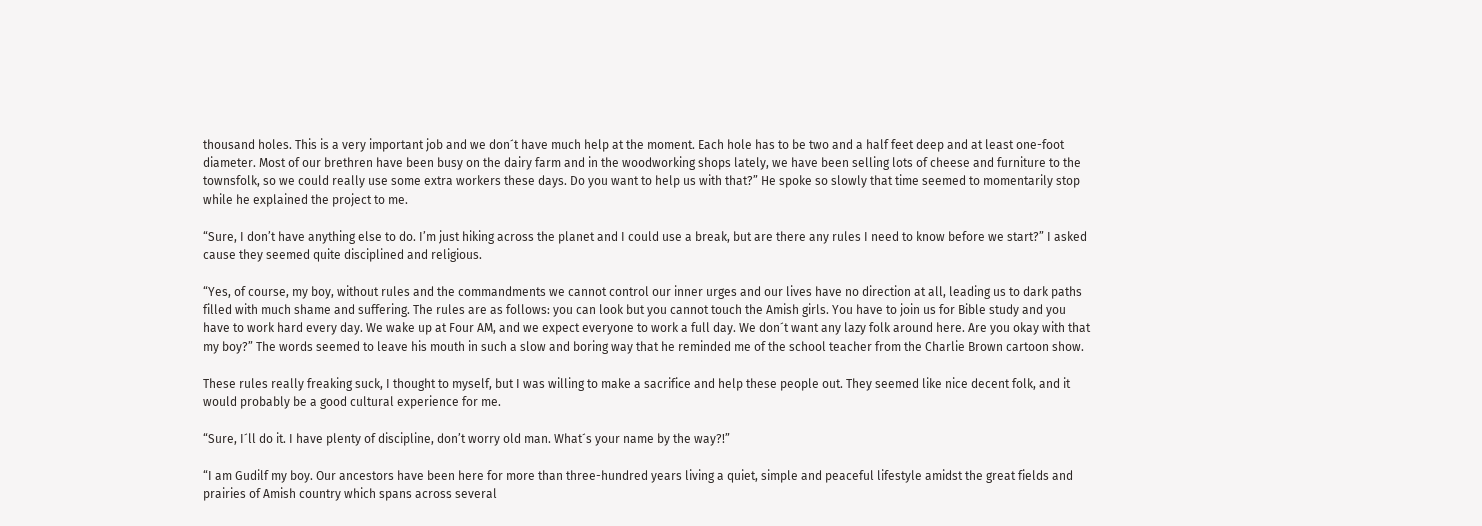thousand holes. This is a very important job and we don´t have much help at the moment. Each hole has to be two and a half feet deep and at least one-foot diameter. Most of our brethren have been busy on the dairy farm and in the woodworking shops lately, we have been selling lots of cheese and furniture to the townsfolk, so we could really use some extra workers these days. Do you want to help us with that?” He spoke so slowly that time seemed to momentarily stop while he explained the project to me.

“Sure, I don’t have anything else to do. I’m just hiking across the planet and I could use a break, but are there any rules I need to know before we start?” I asked cause they seemed quite disciplined and religious.

“Yes, of course, my boy, without rules and the commandments we cannot control our inner urges and our lives have no direction at all, leading us to dark paths filled with much shame and suffering. The rules are as follows: you can look but you cannot touch the Amish girls. You have to join us for Bible study and you have to work hard every day. We wake up at Four AM, and we expect everyone to work a full day. We don´t want any lazy folk around here. Are you okay with that my boy?” The words seemed to leave his mouth in such a slow and boring way that he reminded me of the school teacher from the Charlie Brown cartoon show.

These rules really freaking suck, I thought to myself, but I was willing to make a sacrifice and help these people out. They seemed like nice decent folk, and it would probably be a good cultural experience for me.

“Sure, I´ll do it. I have plenty of discipline, don’t worry old man. What´s your name by the way?!”

“I am Gudilf my boy. Our ancestors have been here for more than three-hundred years living a quiet, simple and peaceful lifestyle amidst the great fields and prairies of Amish country which spans across several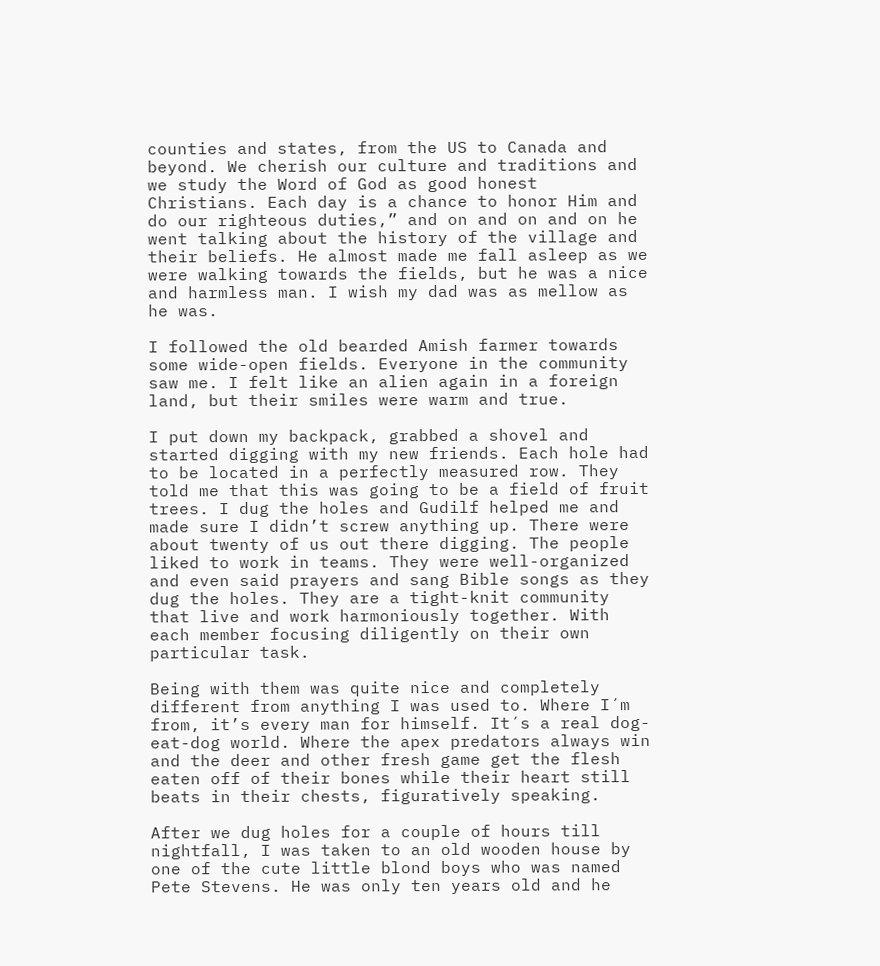counties and states, from the US to Canada and beyond. We cherish our culture and traditions and we study the Word of God as good honest Christians. Each day is a chance to honor Him and do our righteous duties,” and on and on and on he went talking about the history of the village and their beliefs. He almost made me fall asleep as we were walking towards the fields, but he was a nice and harmless man. I wish my dad was as mellow as he was.

I followed the old bearded Amish farmer towards some wide-open fields. Everyone in the community saw me. I felt like an alien again in a foreign land, but their smiles were warm and true.

I put down my backpack, grabbed a shovel and started digging with my new friends. Each hole had to be located in a perfectly measured row. They told me that this was going to be a field of fruit trees. I dug the holes and Gudilf helped me and made sure I didn’t screw anything up. There were about twenty of us out there digging. The people liked to work in teams. They were well-organized and even said prayers and sang Bible songs as they dug the holes. They are a tight-knit community that live and work harmoniously together. With each member focusing diligently on their own particular task.

Being with them was quite nice and completely different from anything I was used to. Where I´m from, it’s every man for himself. It´s a real dog-eat-dog world. Where the apex predators always win and the deer and other fresh game get the flesh eaten off of their bones while their heart still beats in their chests, figuratively speaking.

After we dug holes for a couple of hours till nightfall, I was taken to an old wooden house by one of the cute little blond boys who was named Pete Stevens. He was only ten years old and he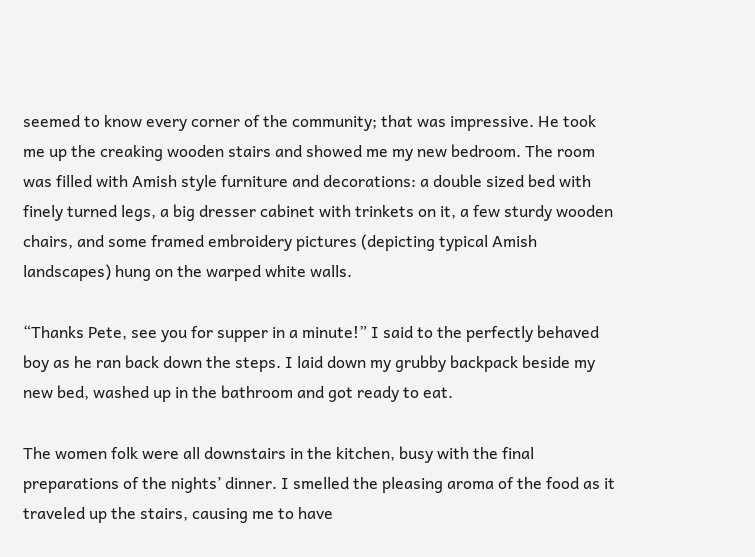seemed to know every corner of the community; that was impressive. He took me up the creaking wooden stairs and showed me my new bedroom. The room was filled with Amish style furniture and decorations: a double sized bed with finely turned legs, a big dresser cabinet with trinkets on it, a few sturdy wooden chairs, and some framed embroidery pictures (depicting typical Amish landscapes) hung on the warped white walls.

“Thanks Pete, see you for supper in a minute!” I said to the perfectly behaved boy as he ran back down the steps. I laid down my grubby backpack beside my new bed, washed up in the bathroom and got ready to eat.

The women folk were all downstairs in the kitchen, busy with the final preparations of the nights’ dinner. I smelled the pleasing aroma of the food as it traveled up the stairs, causing me to have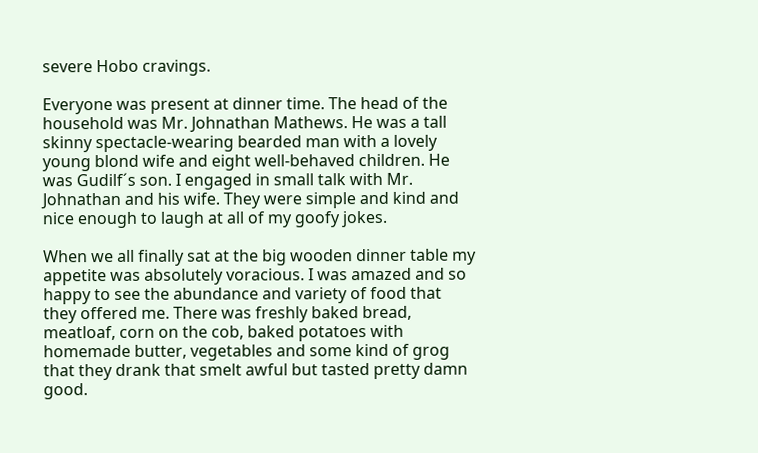severe Hobo cravings.

Everyone was present at dinner time. The head of the household was Mr. Johnathan Mathews. He was a tall skinny spectacle-wearing bearded man with a lovely young blond wife and eight well-behaved children. He was Gudilf´s son. I engaged in small talk with Mr. Johnathan and his wife. They were simple and kind and nice enough to laugh at all of my goofy jokes.

When we all finally sat at the big wooden dinner table my appetite was absolutely voracious. I was amazed and so happy to see the abundance and variety of food that they offered me. There was freshly baked bread, meatloaf, corn on the cob, baked potatoes with homemade butter, vegetables and some kind of grog that they drank that smelt awful but tasted pretty damn good.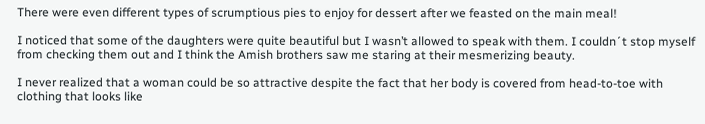There were even different types of scrumptious pies to enjoy for dessert after we feasted on the main meal!

I noticed that some of the daughters were quite beautiful but I wasn’t allowed to speak with them. I couldn´t stop myself from checking them out and I think the Amish brothers saw me staring at their mesmerizing beauty.

I never realized that a woman could be so attractive despite the fact that her body is covered from head-to-toe with clothing that looks like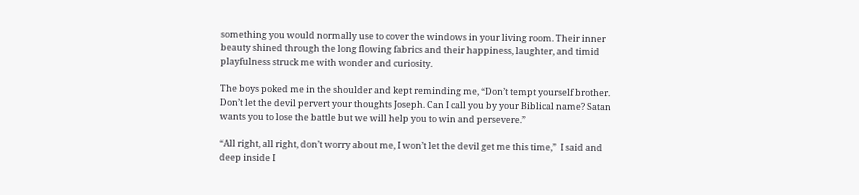something you would normally use to cover the windows in your living room. Their inner beauty shined through the long flowing fabrics and their happiness, laughter, and timid playfulness struck me with wonder and curiosity.

The boys poked me in the shoulder and kept reminding me, “Don’t tempt yourself brother. Don’t let the devil pervert your thoughts Joseph. Can I call you by your Biblical name? Satan wants you to lose the battle but we will help you to win and persevere.”

“All right, all right, don’t worry about me, I won’t let the devil get me this time,”  I said and deep inside I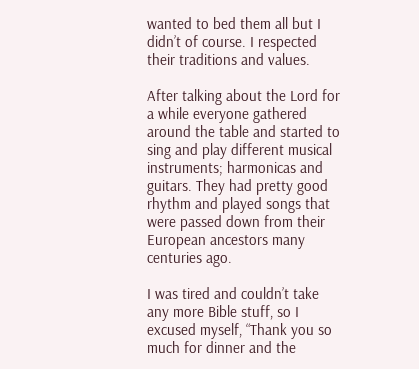wanted to bed them all but I didn’t of course. I respected their traditions and values.

After talking about the Lord for a while everyone gathered around the table and started to sing and play different musical instruments; harmonicas and guitars. They had pretty good rhythm and played songs that were passed down from their European ancestors many centuries ago.

I was tired and couldn’t take any more Bible stuff, so I excused myself, “Thank you so much for dinner and the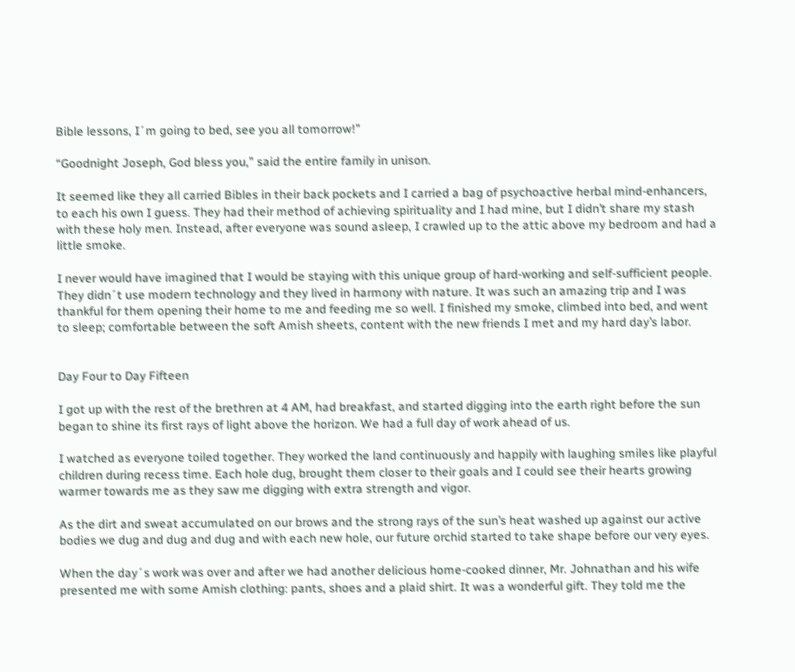Bible lessons, I´m going to bed, see you all tomorrow!”

“Goodnight Joseph, God bless you,” said the entire family in unison.

It seemed like they all carried Bibles in their back pockets and I carried a bag of psychoactive herbal mind-enhancers, to each his own I guess. They had their method of achieving spirituality and I had mine, but I didn’t share my stash with these holy men. Instead, after everyone was sound asleep, I crawled up to the attic above my bedroom and had a little smoke.

I never would have imagined that I would be staying with this unique group of hard-working and self-sufficient people. They didn´t use modern technology and they lived in harmony with nature. It was such an amazing trip and I was thankful for them opening their home to me and feeding me so well. I finished my smoke, climbed into bed, and went to sleep; comfortable between the soft Amish sheets, content with the new friends I met and my hard day’s labor.


Day Four to Day Fifteen

I got up with the rest of the brethren at 4 AM, had breakfast, and started digging into the earth right before the sun began to shine its first rays of light above the horizon. We had a full day of work ahead of us.

I watched as everyone toiled together. They worked the land continuously and happily with laughing smiles like playful children during recess time. Each hole dug, brought them closer to their goals and I could see their hearts growing warmer towards me as they saw me digging with extra strength and vigor.

As the dirt and sweat accumulated on our brows and the strong rays of the sun’s heat washed up against our active bodies we dug and dug and dug and with each new hole, our future orchid started to take shape before our very eyes.

When the day´s work was over and after we had another delicious home-cooked dinner, Mr. Johnathan and his wife presented me with some Amish clothing: pants, shoes and a plaid shirt. It was a wonderful gift. They told me the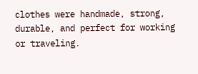clothes were handmade, strong, durable, and perfect for working or traveling.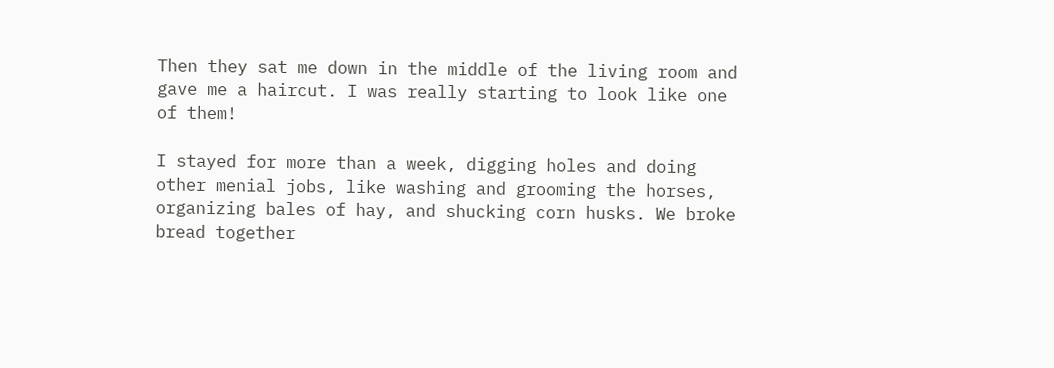Then they sat me down in the middle of the living room and gave me a haircut. I was really starting to look like one of them!

I stayed for more than a week, digging holes and doing other menial jobs, like washing and grooming the horses, organizing bales of hay, and shucking corn husks. We broke bread together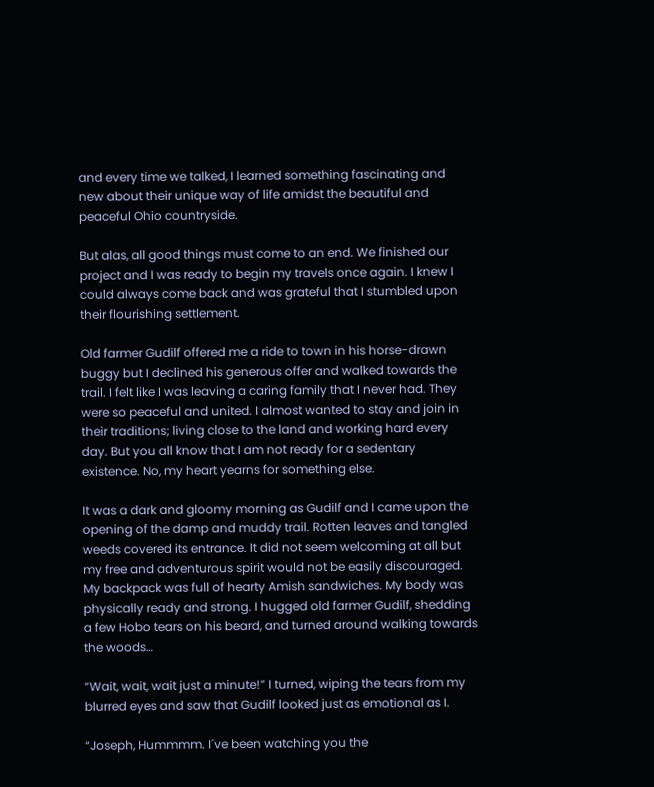and every time we talked, I learned something fascinating and new about their unique way of life amidst the beautiful and peaceful Ohio countryside.

But alas, all good things must come to an end. We finished our project and I was ready to begin my travels once again. I knew I could always come back and was grateful that I stumbled upon their flourishing settlement.

Old farmer Gudilf offered me a ride to town in his horse-drawn buggy but I declined his generous offer and walked towards the trail. I felt like I was leaving a caring family that I never had. They were so peaceful and united. I almost wanted to stay and join in their traditions; living close to the land and working hard every day. But you all know that I am not ready for a sedentary existence. No, my heart yearns for something else.

It was a dark and gloomy morning as Gudilf and I came upon the opening of the damp and muddy trail. Rotten leaves and tangled weeds covered its entrance. It did not seem welcoming at all but my free and adventurous spirit would not be easily discouraged. My backpack was full of hearty Amish sandwiches. My body was physically ready and strong. I hugged old farmer Gudilf, shedding a few Hobo tears on his beard, and turned around walking towards the woods…

“Wait, wait, wait just a minute!” I turned, wiping the tears from my blurred eyes and saw that Gudilf looked just as emotional as I.

“Joseph, Hummmm. I´ve been watching you the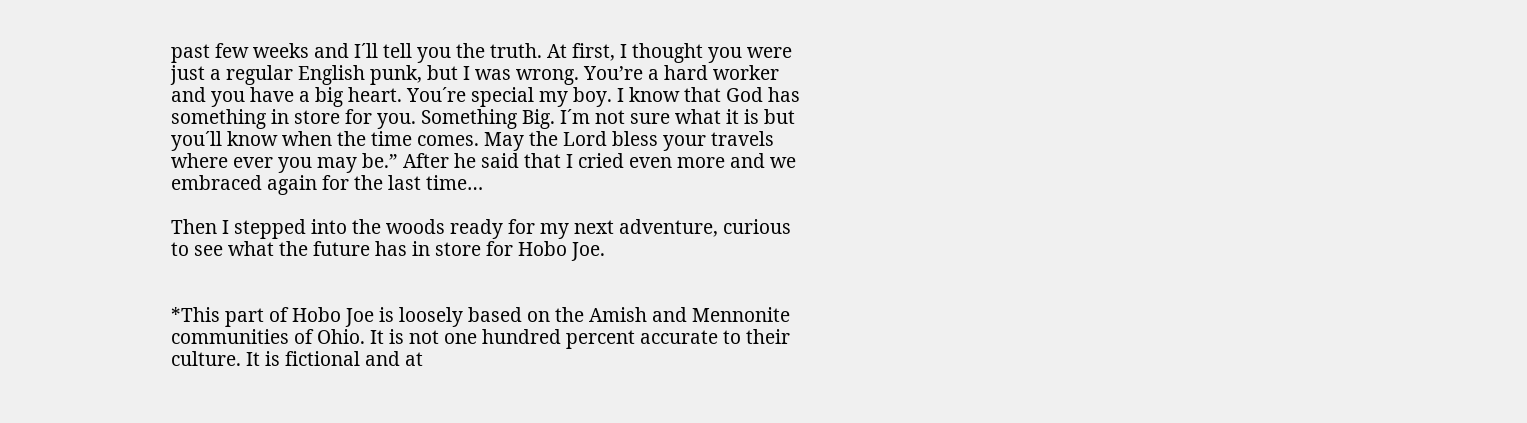past few weeks and I´ll tell you the truth. At first, I thought you were just a regular English punk, but I was wrong. You’re a hard worker and you have a big heart. You´re special my boy. I know that God has something in store for you. Something Big. I´m not sure what it is but you´ll know when the time comes. May the Lord bless your travels where ever you may be.” After he said that I cried even more and we embraced again for the last time…

Then I stepped into the woods ready for my next adventure, curious to see what the future has in store for Hobo Joe.


*This part of Hobo Joe is loosely based on the Amish and Mennonite communities of Ohio. It is not one hundred percent accurate to their culture. It is fictional and at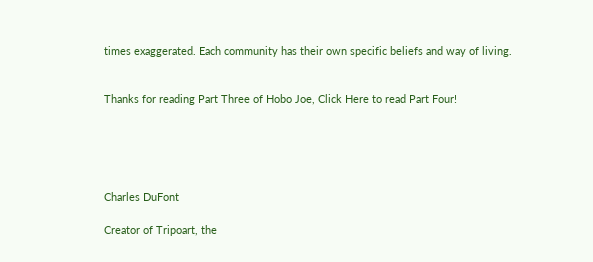times exaggerated. Each community has their own specific beliefs and way of living.


Thanks for reading Part Three of Hobo Joe, Click Here to read Part Four!





Charles DuFont

Creator of Tripoart, the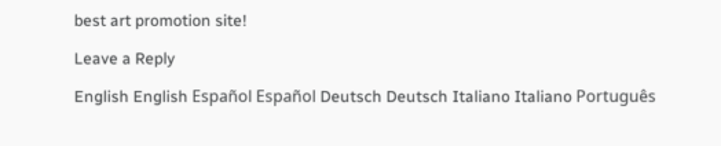best art promotion site!

Leave a Reply

English English Español Español Deutsch Deutsch Italiano Italiano Português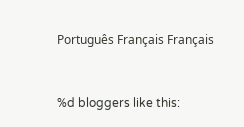Português Français Français


%d bloggers like this: